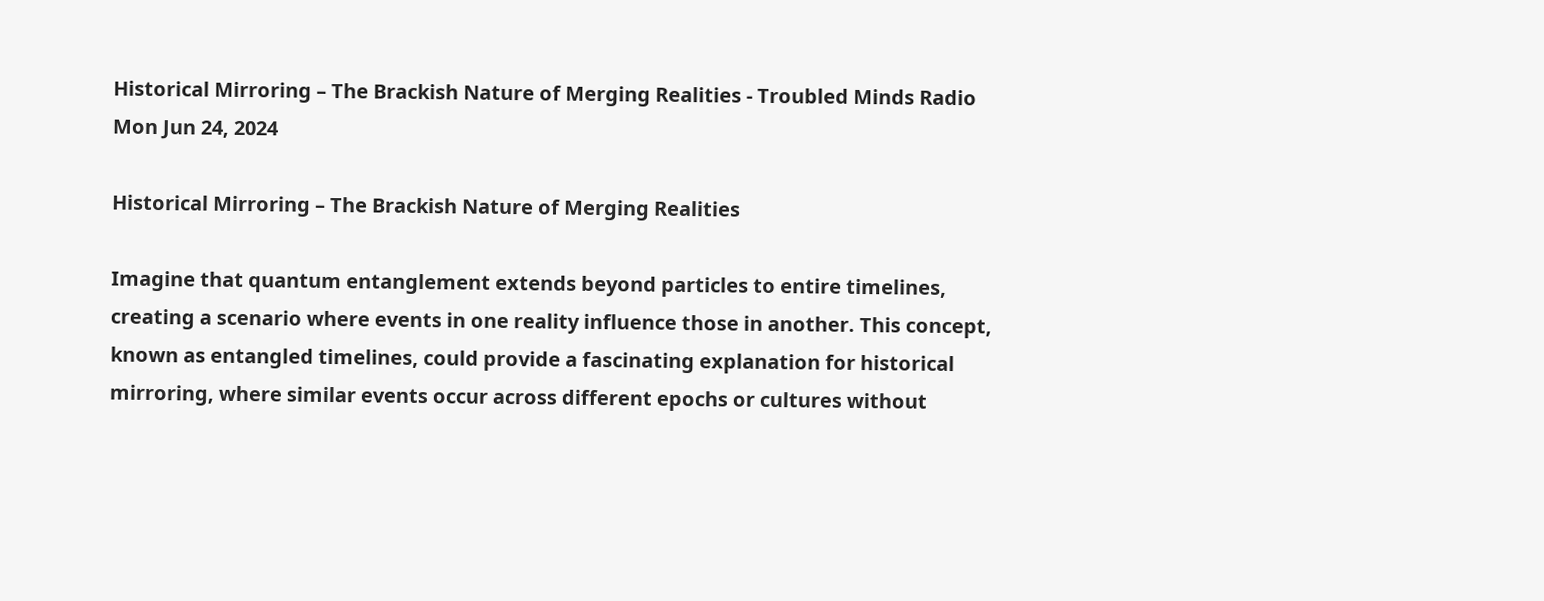Historical Mirroring – The Brackish Nature of Merging Realities - Troubled Minds Radio
Mon Jun 24, 2024

Historical Mirroring – The Brackish Nature of Merging Realities

Imagine that quantum entanglement extends beyond particles to entire timelines, creating a scenario where events in one reality influence those in another. This concept, known as entangled timelines, could provide a fascinating explanation for historical mirroring, where similar events occur across different epochs or cultures without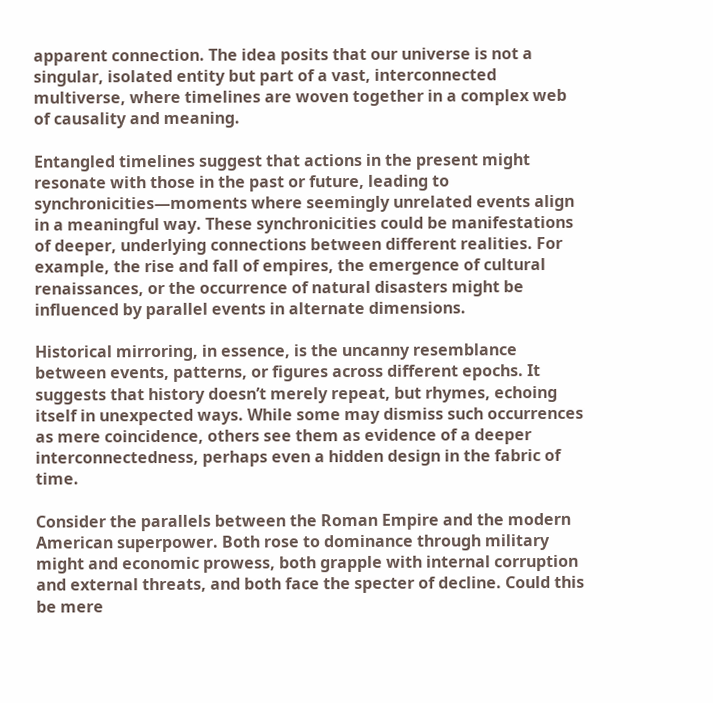apparent connection. The idea posits that our universe is not a singular, isolated entity but part of a vast, interconnected multiverse, where timelines are woven together in a complex web of causality and meaning.

Entangled timelines suggest that actions in the present might resonate with those in the past or future, leading to synchronicities—moments where seemingly unrelated events align in a meaningful way. These synchronicities could be manifestations of deeper, underlying connections between different realities. For example, the rise and fall of empires, the emergence of cultural renaissances, or the occurrence of natural disasters might be influenced by parallel events in alternate dimensions.

Historical mirroring, in essence, is the uncanny resemblance between events, patterns, or figures across different epochs. It suggests that history doesn’t merely repeat, but rhymes, echoing itself in unexpected ways. While some may dismiss such occurrences as mere coincidence, others see them as evidence of a deeper interconnectedness, perhaps even a hidden design in the fabric of time.

Consider the parallels between the Roman Empire and the modern American superpower. Both rose to dominance through military might and economic prowess, both grapple with internal corruption and external threats, and both face the specter of decline. Could this be mere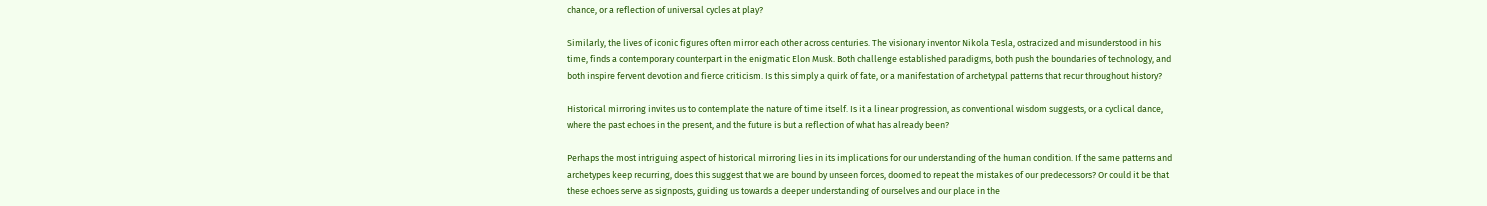chance, or a reflection of universal cycles at play?

Similarly, the lives of iconic figures often mirror each other across centuries. The visionary inventor Nikola Tesla, ostracized and misunderstood in his time, finds a contemporary counterpart in the enigmatic Elon Musk. Both challenge established paradigms, both push the boundaries of technology, and both inspire fervent devotion and fierce criticism. Is this simply a quirk of fate, or a manifestation of archetypal patterns that recur throughout history?

Historical mirroring invites us to contemplate the nature of time itself. Is it a linear progression, as conventional wisdom suggests, or a cyclical dance, where the past echoes in the present, and the future is but a reflection of what has already been?

Perhaps the most intriguing aspect of historical mirroring lies in its implications for our understanding of the human condition. If the same patterns and archetypes keep recurring, does this suggest that we are bound by unseen forces, doomed to repeat the mistakes of our predecessors? Or could it be that these echoes serve as signposts, guiding us towards a deeper understanding of ourselves and our place in the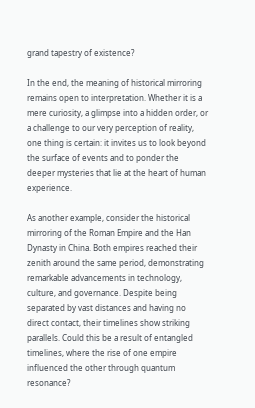grand tapestry of existence?

In the end, the meaning of historical mirroring remains open to interpretation. Whether it is a mere curiosity, a glimpse into a hidden order, or a challenge to our very perception of reality, one thing is certain: it invites us to look beyond the surface of events and to ponder the deeper mysteries that lie at the heart of human experience.

As another example, consider the historical mirroring of the Roman Empire and the Han Dynasty in China. Both empires reached their zenith around the same period, demonstrating remarkable advancements in technology, culture, and governance. Despite being separated by vast distances and having no direct contact, their timelines show striking parallels. Could this be a result of entangled timelines, where the rise of one empire influenced the other through quantum resonance?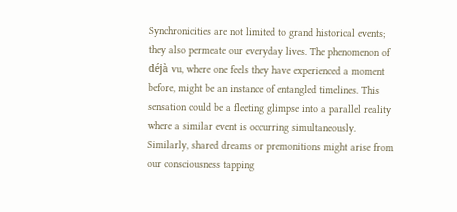Synchronicities are not limited to grand historical events; they also permeate our everyday lives. The phenomenon of déjà vu, where one feels they have experienced a moment before, might be an instance of entangled timelines. This sensation could be a fleeting glimpse into a parallel reality where a similar event is occurring simultaneously. Similarly, shared dreams or premonitions might arise from our consciousness tapping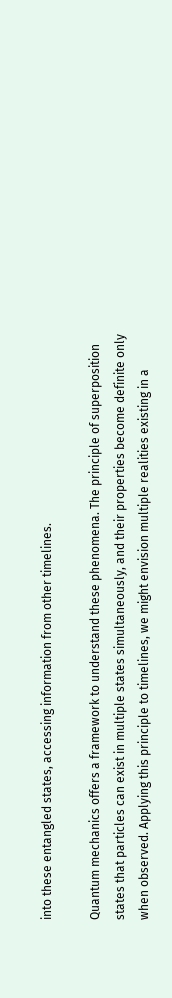into these entangled states, accessing information from other timelines.

Quantum mechanics offers a framework to understand these phenomena. The principle of superposition states that particles can exist in multiple states simultaneously, and their properties become definite only when observed. Applying this principle to timelines, we might envision multiple realities existing in a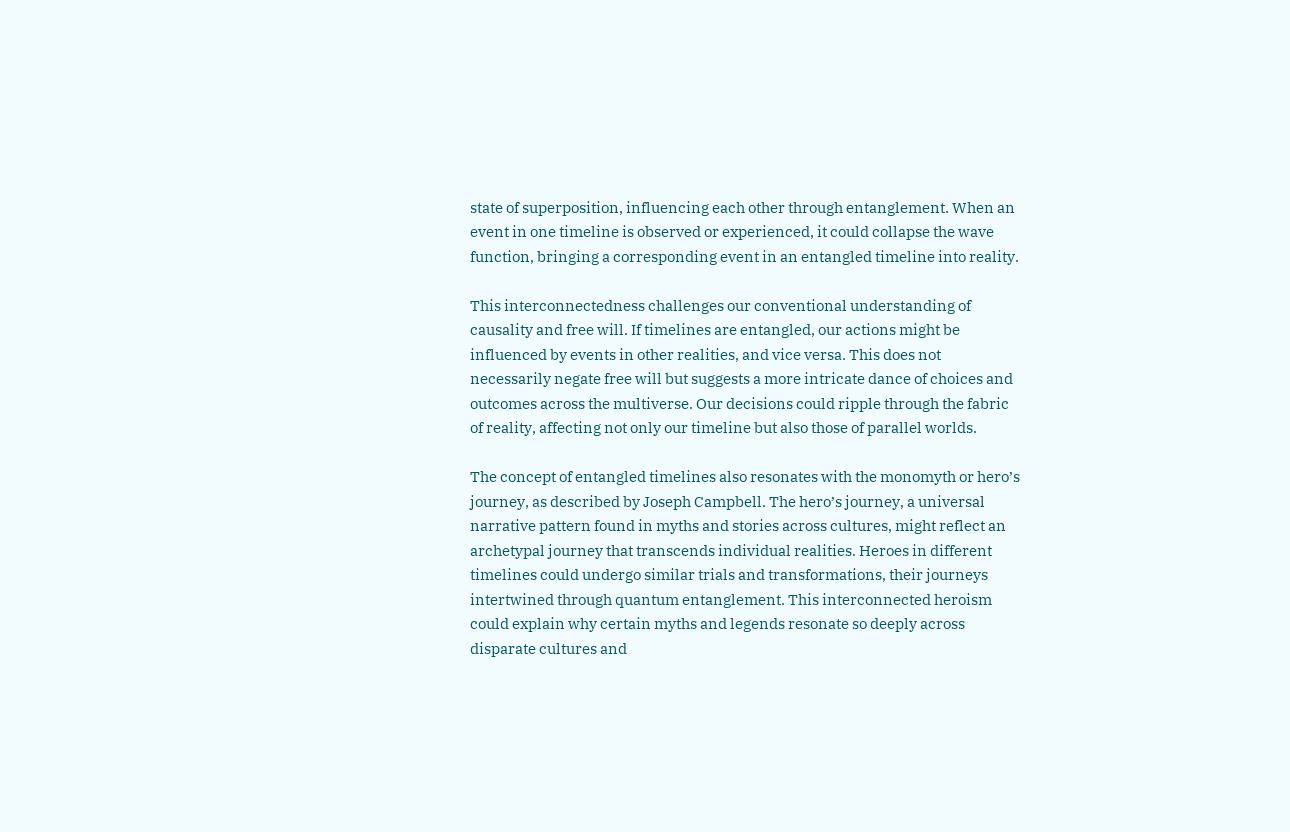state of superposition, influencing each other through entanglement. When an event in one timeline is observed or experienced, it could collapse the wave function, bringing a corresponding event in an entangled timeline into reality.

This interconnectedness challenges our conventional understanding of causality and free will. If timelines are entangled, our actions might be influenced by events in other realities, and vice versa. This does not necessarily negate free will but suggests a more intricate dance of choices and outcomes across the multiverse. Our decisions could ripple through the fabric of reality, affecting not only our timeline but also those of parallel worlds.

The concept of entangled timelines also resonates with the monomyth or hero’s journey, as described by Joseph Campbell. The hero’s journey, a universal narrative pattern found in myths and stories across cultures, might reflect an archetypal journey that transcends individual realities. Heroes in different timelines could undergo similar trials and transformations, their journeys intertwined through quantum entanglement. This interconnected heroism could explain why certain myths and legends resonate so deeply across disparate cultures and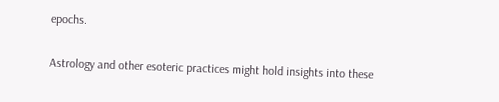epochs.

Astrology and other esoteric practices might hold insights into these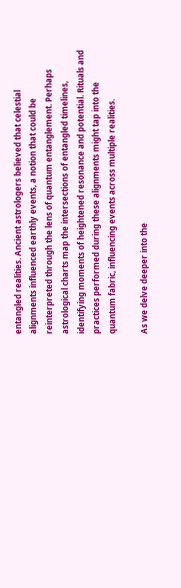entangled realities. Ancient astrologers believed that celestial alignments influenced earthly events, a notion that could be reinterpreted through the lens of quantum entanglement. Perhaps astrological charts map the intersections of entangled timelines, identifying moments of heightened resonance and potential. Rituals and practices performed during these alignments might tap into the quantum fabric, influencing events across multiple realities.

As we delve deeper into the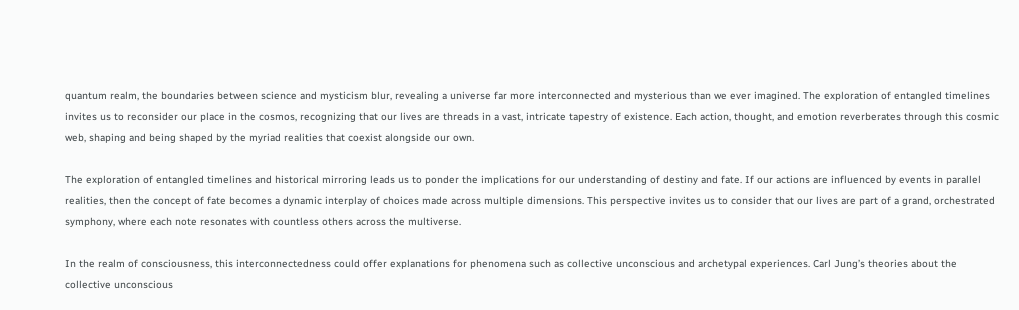quantum realm, the boundaries between science and mysticism blur, revealing a universe far more interconnected and mysterious than we ever imagined. The exploration of entangled timelines invites us to reconsider our place in the cosmos, recognizing that our lives are threads in a vast, intricate tapestry of existence. Each action, thought, and emotion reverberates through this cosmic web, shaping and being shaped by the myriad realities that coexist alongside our own.

The exploration of entangled timelines and historical mirroring leads us to ponder the implications for our understanding of destiny and fate. If our actions are influenced by events in parallel realities, then the concept of fate becomes a dynamic interplay of choices made across multiple dimensions. This perspective invites us to consider that our lives are part of a grand, orchestrated symphony, where each note resonates with countless others across the multiverse.

In the realm of consciousness, this interconnectedness could offer explanations for phenomena such as collective unconscious and archetypal experiences. Carl Jung’s theories about the collective unconscious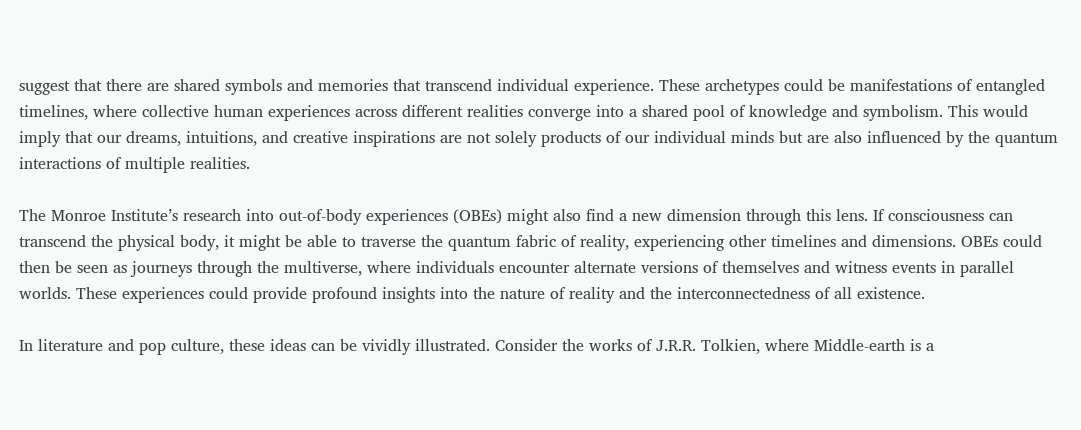suggest that there are shared symbols and memories that transcend individual experience. These archetypes could be manifestations of entangled timelines, where collective human experiences across different realities converge into a shared pool of knowledge and symbolism. This would imply that our dreams, intuitions, and creative inspirations are not solely products of our individual minds but are also influenced by the quantum interactions of multiple realities.

The Monroe Institute’s research into out-of-body experiences (OBEs) might also find a new dimension through this lens. If consciousness can transcend the physical body, it might be able to traverse the quantum fabric of reality, experiencing other timelines and dimensions. OBEs could then be seen as journeys through the multiverse, where individuals encounter alternate versions of themselves and witness events in parallel worlds. These experiences could provide profound insights into the nature of reality and the interconnectedness of all existence.

In literature and pop culture, these ideas can be vividly illustrated. Consider the works of J.R.R. Tolkien, where Middle-earth is a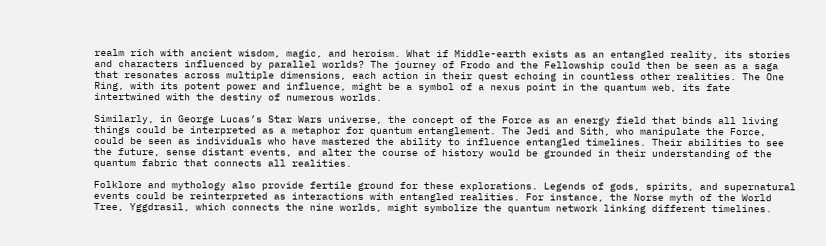realm rich with ancient wisdom, magic, and heroism. What if Middle-earth exists as an entangled reality, its stories and characters influenced by parallel worlds? The journey of Frodo and the Fellowship could then be seen as a saga that resonates across multiple dimensions, each action in their quest echoing in countless other realities. The One Ring, with its potent power and influence, might be a symbol of a nexus point in the quantum web, its fate intertwined with the destiny of numerous worlds.

Similarly, in George Lucas’s Star Wars universe, the concept of the Force as an energy field that binds all living things could be interpreted as a metaphor for quantum entanglement. The Jedi and Sith, who manipulate the Force, could be seen as individuals who have mastered the ability to influence entangled timelines. Their abilities to see the future, sense distant events, and alter the course of history would be grounded in their understanding of the quantum fabric that connects all realities.

Folklore and mythology also provide fertile ground for these explorations. Legends of gods, spirits, and supernatural events could be reinterpreted as interactions with entangled realities. For instance, the Norse myth of the World Tree, Yggdrasil, which connects the nine worlds, might symbolize the quantum network linking different timelines.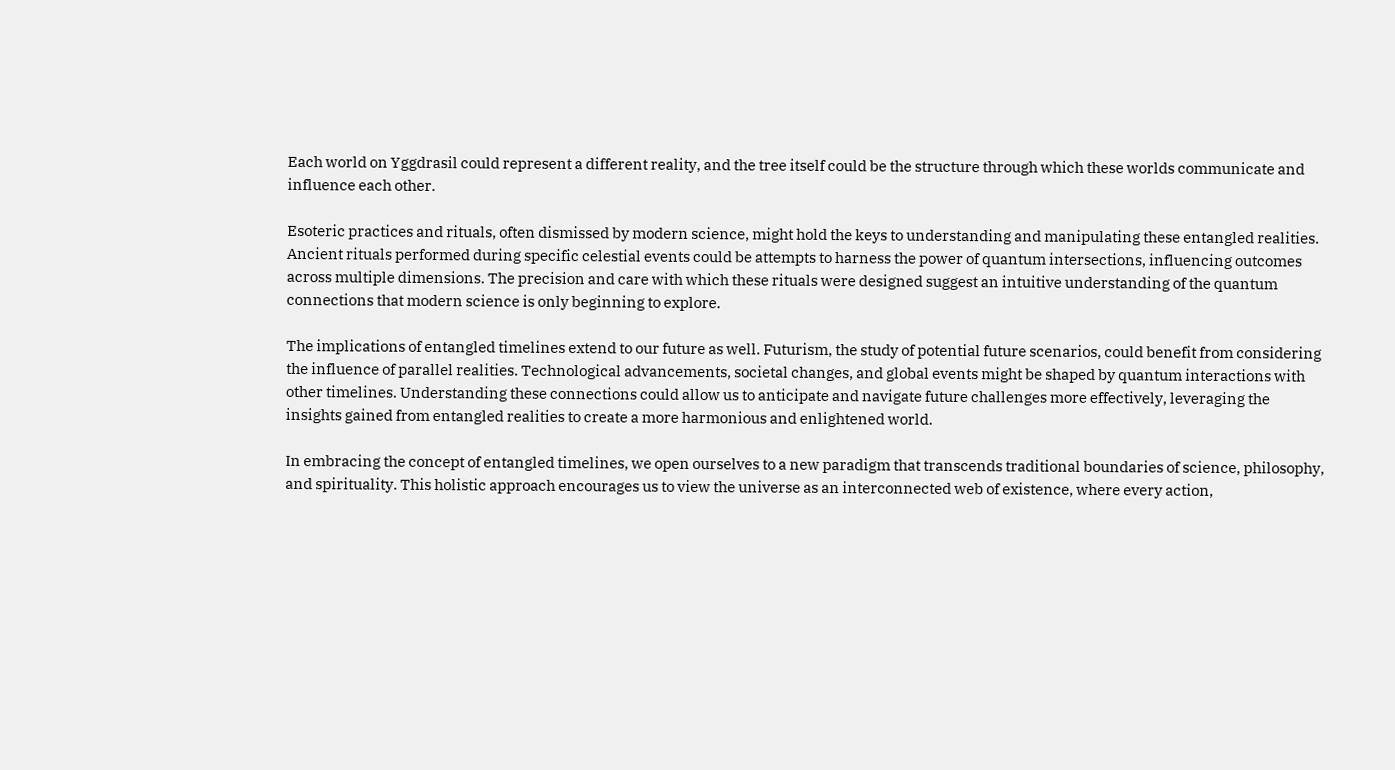Each world on Yggdrasil could represent a different reality, and the tree itself could be the structure through which these worlds communicate and influence each other.

Esoteric practices and rituals, often dismissed by modern science, might hold the keys to understanding and manipulating these entangled realities. Ancient rituals performed during specific celestial events could be attempts to harness the power of quantum intersections, influencing outcomes across multiple dimensions. The precision and care with which these rituals were designed suggest an intuitive understanding of the quantum connections that modern science is only beginning to explore.

The implications of entangled timelines extend to our future as well. Futurism, the study of potential future scenarios, could benefit from considering the influence of parallel realities. Technological advancements, societal changes, and global events might be shaped by quantum interactions with other timelines. Understanding these connections could allow us to anticipate and navigate future challenges more effectively, leveraging the insights gained from entangled realities to create a more harmonious and enlightened world.

In embracing the concept of entangled timelines, we open ourselves to a new paradigm that transcends traditional boundaries of science, philosophy, and spirituality. This holistic approach encourages us to view the universe as an interconnected web of existence, where every action,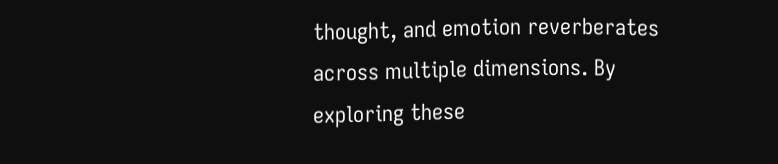thought, and emotion reverberates across multiple dimensions. By exploring these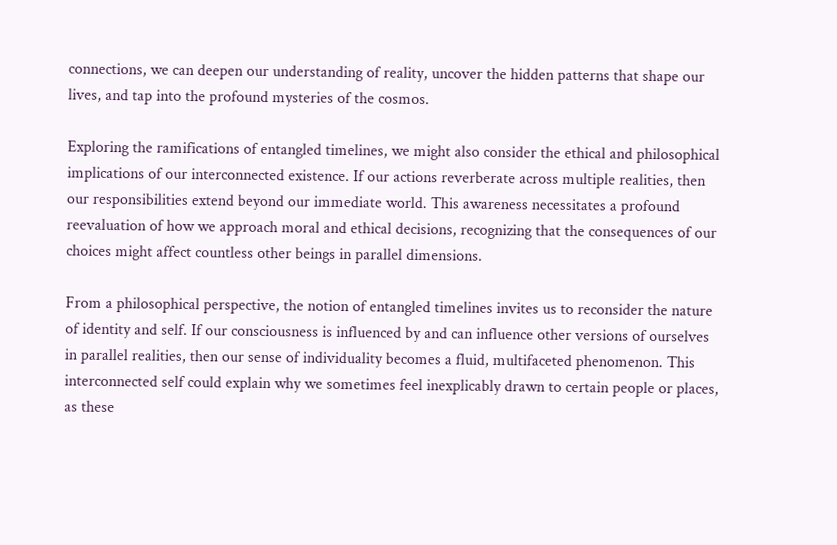connections, we can deepen our understanding of reality, uncover the hidden patterns that shape our lives, and tap into the profound mysteries of the cosmos.

Exploring the ramifications of entangled timelines, we might also consider the ethical and philosophical implications of our interconnected existence. If our actions reverberate across multiple realities, then our responsibilities extend beyond our immediate world. This awareness necessitates a profound reevaluation of how we approach moral and ethical decisions, recognizing that the consequences of our choices might affect countless other beings in parallel dimensions.

From a philosophical perspective, the notion of entangled timelines invites us to reconsider the nature of identity and self. If our consciousness is influenced by and can influence other versions of ourselves in parallel realities, then our sense of individuality becomes a fluid, multifaceted phenomenon. This interconnected self could explain why we sometimes feel inexplicably drawn to certain people or places, as these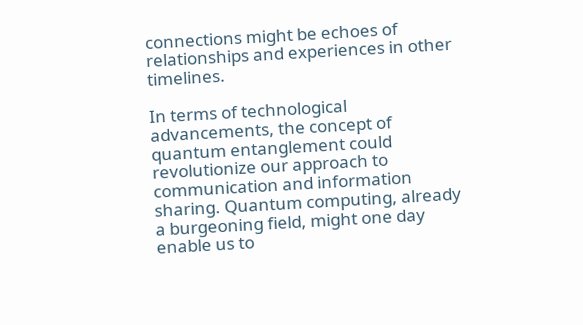connections might be echoes of relationships and experiences in other timelines.

In terms of technological advancements, the concept of quantum entanglement could revolutionize our approach to communication and information sharing. Quantum computing, already a burgeoning field, might one day enable us to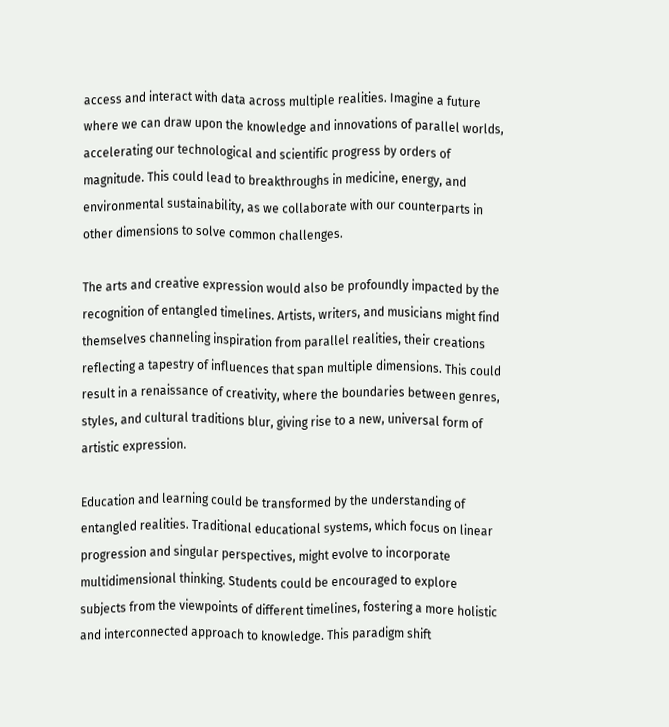access and interact with data across multiple realities. Imagine a future where we can draw upon the knowledge and innovations of parallel worlds, accelerating our technological and scientific progress by orders of magnitude. This could lead to breakthroughs in medicine, energy, and environmental sustainability, as we collaborate with our counterparts in other dimensions to solve common challenges.

The arts and creative expression would also be profoundly impacted by the recognition of entangled timelines. Artists, writers, and musicians might find themselves channeling inspiration from parallel realities, their creations reflecting a tapestry of influences that span multiple dimensions. This could result in a renaissance of creativity, where the boundaries between genres, styles, and cultural traditions blur, giving rise to a new, universal form of artistic expression.

Education and learning could be transformed by the understanding of entangled realities. Traditional educational systems, which focus on linear progression and singular perspectives, might evolve to incorporate multidimensional thinking. Students could be encouraged to explore subjects from the viewpoints of different timelines, fostering a more holistic and interconnected approach to knowledge. This paradigm shift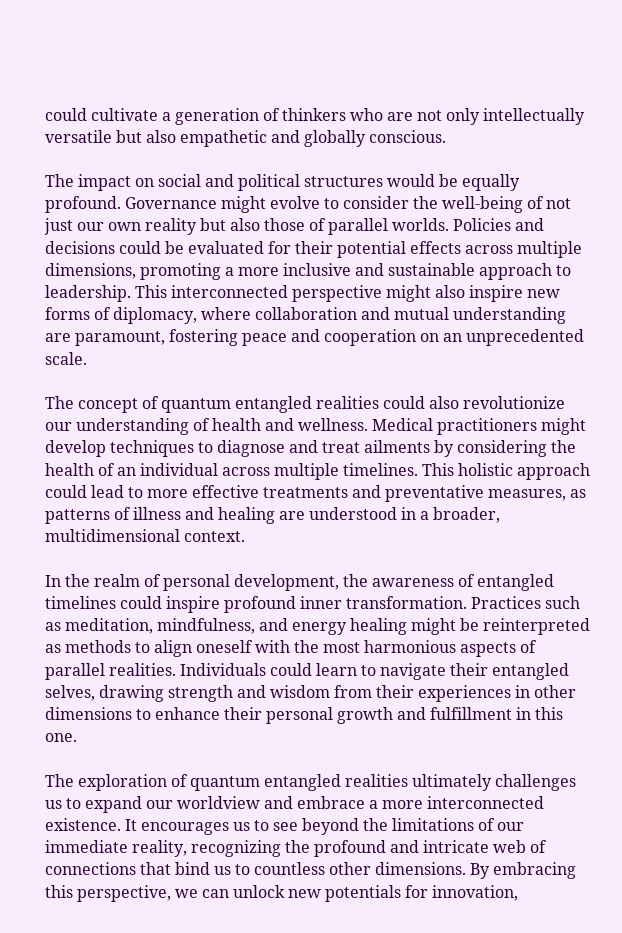could cultivate a generation of thinkers who are not only intellectually versatile but also empathetic and globally conscious.

The impact on social and political structures would be equally profound. Governance might evolve to consider the well-being of not just our own reality but also those of parallel worlds. Policies and decisions could be evaluated for their potential effects across multiple dimensions, promoting a more inclusive and sustainable approach to leadership. This interconnected perspective might also inspire new forms of diplomacy, where collaboration and mutual understanding are paramount, fostering peace and cooperation on an unprecedented scale.

The concept of quantum entangled realities could also revolutionize our understanding of health and wellness. Medical practitioners might develop techniques to diagnose and treat ailments by considering the health of an individual across multiple timelines. This holistic approach could lead to more effective treatments and preventative measures, as patterns of illness and healing are understood in a broader, multidimensional context.

In the realm of personal development, the awareness of entangled timelines could inspire profound inner transformation. Practices such as meditation, mindfulness, and energy healing might be reinterpreted as methods to align oneself with the most harmonious aspects of parallel realities. Individuals could learn to navigate their entangled selves, drawing strength and wisdom from their experiences in other dimensions to enhance their personal growth and fulfillment in this one.

The exploration of quantum entangled realities ultimately challenges us to expand our worldview and embrace a more interconnected existence. It encourages us to see beyond the limitations of our immediate reality, recognizing the profound and intricate web of connections that bind us to countless other dimensions. By embracing this perspective, we can unlock new potentials for innovation,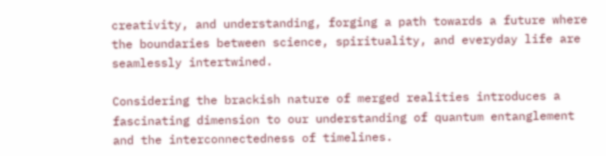creativity, and understanding, forging a path towards a future where the boundaries between science, spirituality, and everyday life are seamlessly intertwined.

Considering the brackish nature of merged realities introduces a fascinating dimension to our understanding of quantum entanglement and the interconnectedness of timelines.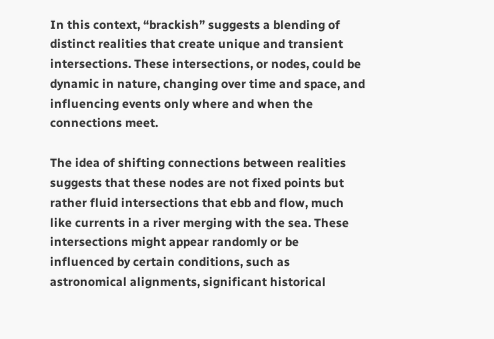In this context, “brackish” suggests a blending of distinct realities that create unique and transient intersections. These intersections, or nodes, could be dynamic in nature, changing over time and space, and influencing events only where and when the connections meet.

The idea of shifting connections between realities suggests that these nodes are not fixed points but rather fluid intersections that ebb and flow, much like currents in a river merging with the sea. These intersections might appear randomly or be influenced by certain conditions, such as astronomical alignments, significant historical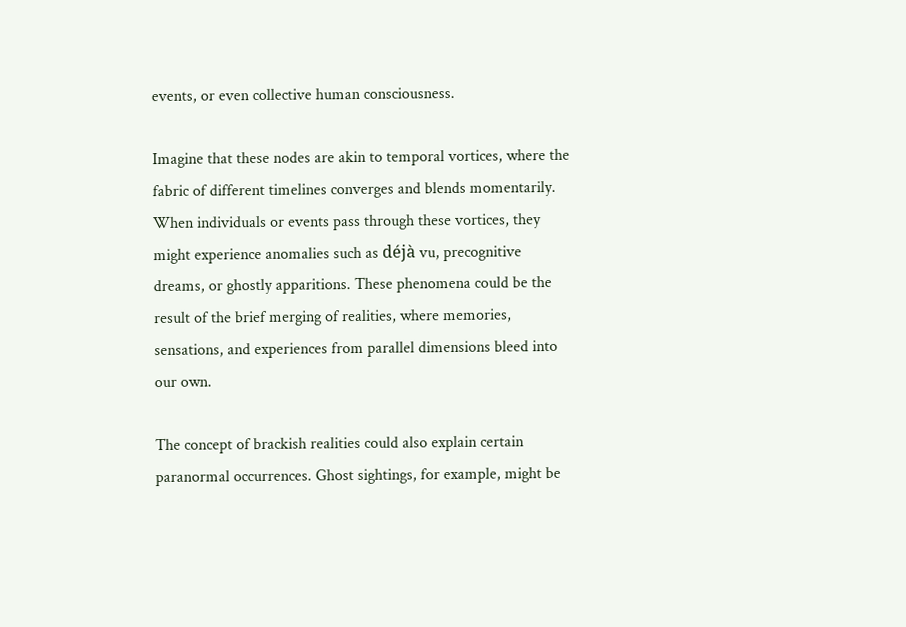events, or even collective human consciousness.

Imagine that these nodes are akin to temporal vortices, where the fabric of different timelines converges and blends momentarily. When individuals or events pass through these vortices, they might experience anomalies such as déjà vu, precognitive dreams, or ghostly apparitions. These phenomena could be the result of the brief merging of realities, where memories, sensations, and experiences from parallel dimensions bleed into our own.

The concept of brackish realities could also explain certain paranormal occurrences. Ghost sightings, for example, might be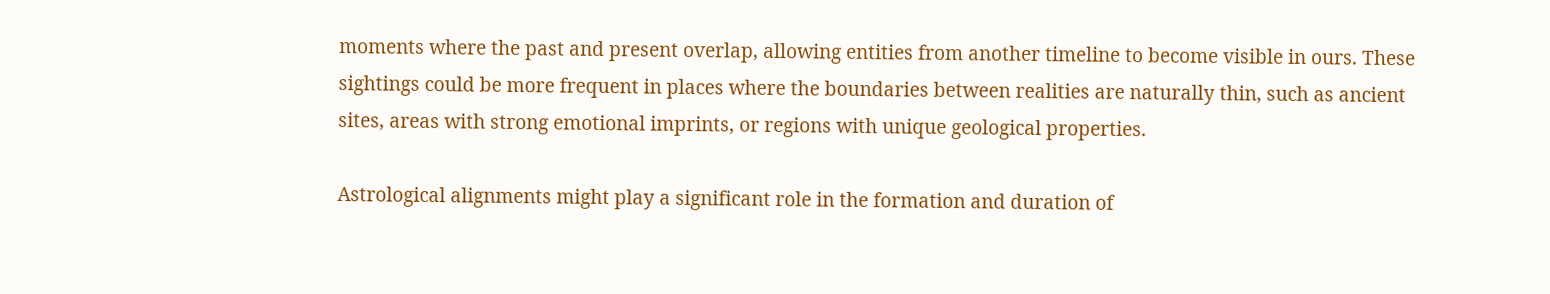moments where the past and present overlap, allowing entities from another timeline to become visible in ours. These sightings could be more frequent in places where the boundaries between realities are naturally thin, such as ancient sites, areas with strong emotional imprints, or regions with unique geological properties.

Astrological alignments might play a significant role in the formation and duration of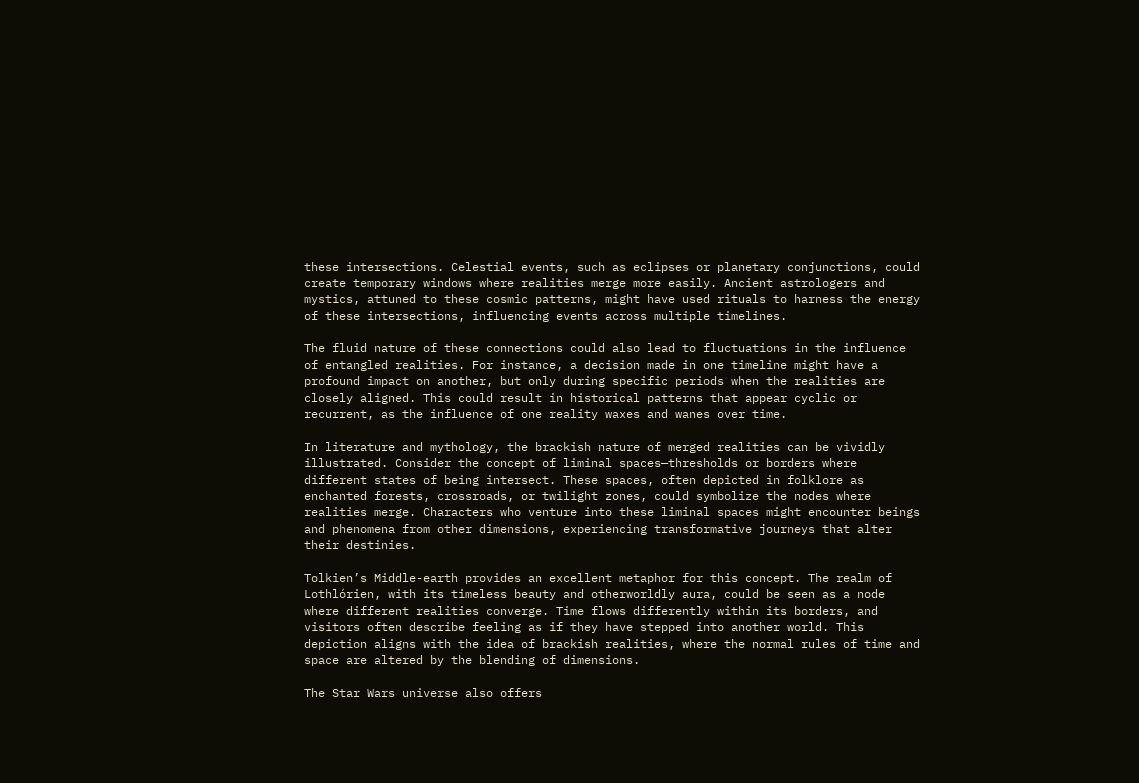these intersections. Celestial events, such as eclipses or planetary conjunctions, could create temporary windows where realities merge more easily. Ancient astrologers and mystics, attuned to these cosmic patterns, might have used rituals to harness the energy of these intersections, influencing events across multiple timelines.

The fluid nature of these connections could also lead to fluctuations in the influence of entangled realities. For instance, a decision made in one timeline might have a profound impact on another, but only during specific periods when the realities are closely aligned. This could result in historical patterns that appear cyclic or recurrent, as the influence of one reality waxes and wanes over time.

In literature and mythology, the brackish nature of merged realities can be vividly illustrated. Consider the concept of liminal spaces—thresholds or borders where different states of being intersect. These spaces, often depicted in folklore as enchanted forests, crossroads, or twilight zones, could symbolize the nodes where realities merge. Characters who venture into these liminal spaces might encounter beings and phenomena from other dimensions, experiencing transformative journeys that alter their destinies.

Tolkien’s Middle-earth provides an excellent metaphor for this concept. The realm of Lothlórien, with its timeless beauty and otherworldly aura, could be seen as a node where different realities converge. Time flows differently within its borders, and visitors often describe feeling as if they have stepped into another world. This depiction aligns with the idea of brackish realities, where the normal rules of time and space are altered by the blending of dimensions.

The Star Wars universe also offers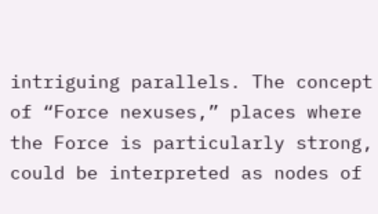intriguing parallels. The concept of “Force nexuses,” places where the Force is particularly strong, could be interpreted as nodes of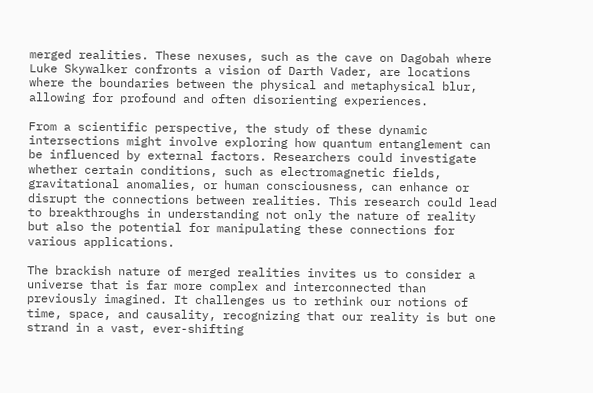merged realities. These nexuses, such as the cave on Dagobah where Luke Skywalker confronts a vision of Darth Vader, are locations where the boundaries between the physical and metaphysical blur, allowing for profound and often disorienting experiences.

From a scientific perspective, the study of these dynamic intersections might involve exploring how quantum entanglement can be influenced by external factors. Researchers could investigate whether certain conditions, such as electromagnetic fields, gravitational anomalies, or human consciousness, can enhance or disrupt the connections between realities. This research could lead to breakthroughs in understanding not only the nature of reality but also the potential for manipulating these connections for various applications.

The brackish nature of merged realities invites us to consider a universe that is far more complex and interconnected than previously imagined. It challenges us to rethink our notions of time, space, and causality, recognizing that our reality is but one strand in a vast, ever-shifting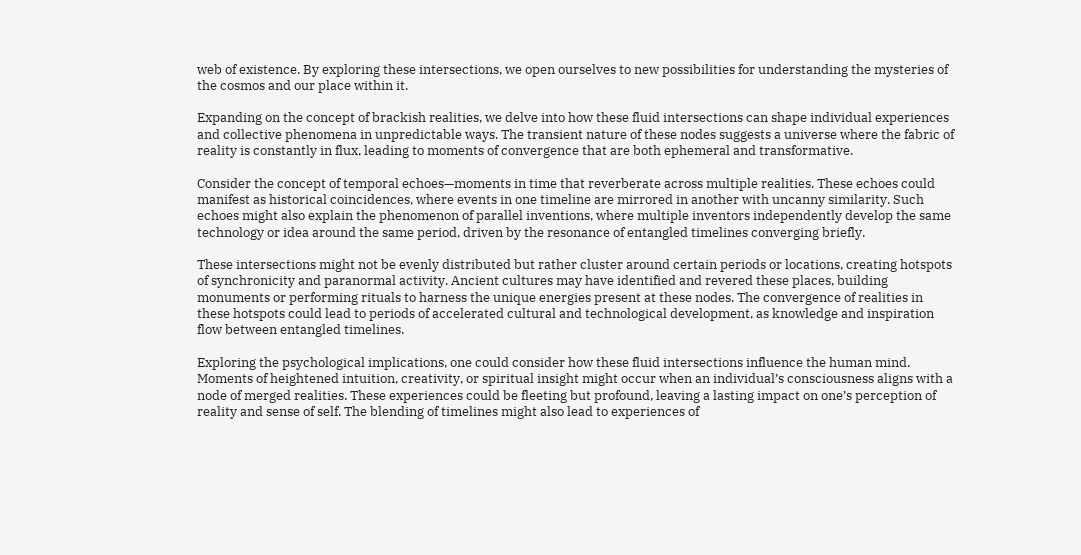web of existence. By exploring these intersections, we open ourselves to new possibilities for understanding the mysteries of the cosmos and our place within it.

Expanding on the concept of brackish realities, we delve into how these fluid intersections can shape individual experiences and collective phenomena in unpredictable ways. The transient nature of these nodes suggests a universe where the fabric of reality is constantly in flux, leading to moments of convergence that are both ephemeral and transformative.

Consider the concept of temporal echoes—moments in time that reverberate across multiple realities. These echoes could manifest as historical coincidences, where events in one timeline are mirrored in another with uncanny similarity. Such echoes might also explain the phenomenon of parallel inventions, where multiple inventors independently develop the same technology or idea around the same period, driven by the resonance of entangled timelines converging briefly.

These intersections might not be evenly distributed but rather cluster around certain periods or locations, creating hotspots of synchronicity and paranormal activity. Ancient cultures may have identified and revered these places, building monuments or performing rituals to harness the unique energies present at these nodes. The convergence of realities in these hotspots could lead to periods of accelerated cultural and technological development, as knowledge and inspiration flow between entangled timelines.

Exploring the psychological implications, one could consider how these fluid intersections influence the human mind. Moments of heightened intuition, creativity, or spiritual insight might occur when an individual’s consciousness aligns with a node of merged realities. These experiences could be fleeting but profound, leaving a lasting impact on one’s perception of reality and sense of self. The blending of timelines might also lead to experiences of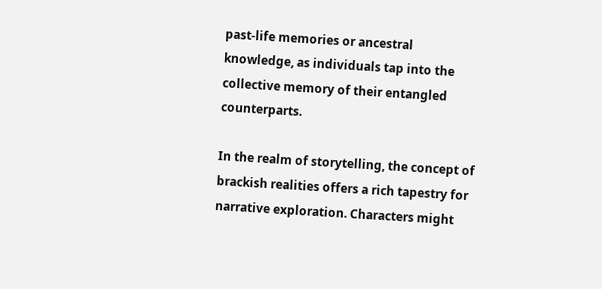past-life memories or ancestral knowledge, as individuals tap into the collective memory of their entangled counterparts.

In the realm of storytelling, the concept of brackish realities offers a rich tapestry for narrative exploration. Characters might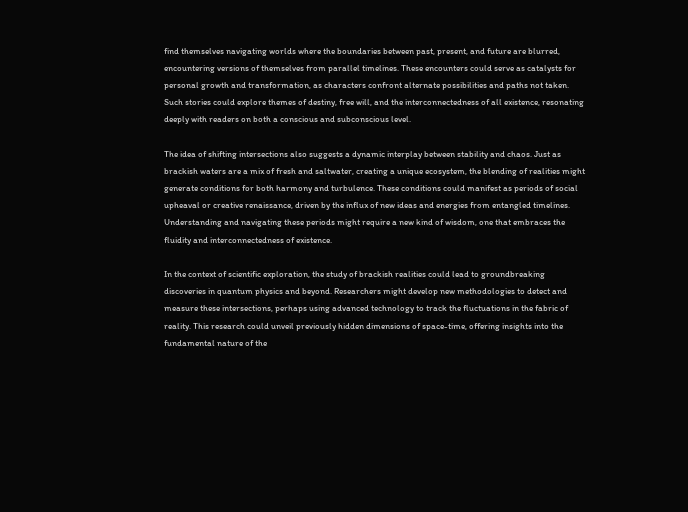find themselves navigating worlds where the boundaries between past, present, and future are blurred, encountering versions of themselves from parallel timelines. These encounters could serve as catalysts for personal growth and transformation, as characters confront alternate possibilities and paths not taken. Such stories could explore themes of destiny, free will, and the interconnectedness of all existence, resonating deeply with readers on both a conscious and subconscious level.

The idea of shifting intersections also suggests a dynamic interplay between stability and chaos. Just as brackish waters are a mix of fresh and saltwater, creating a unique ecosystem, the blending of realities might generate conditions for both harmony and turbulence. These conditions could manifest as periods of social upheaval or creative renaissance, driven by the influx of new ideas and energies from entangled timelines. Understanding and navigating these periods might require a new kind of wisdom, one that embraces the fluidity and interconnectedness of existence.

In the context of scientific exploration, the study of brackish realities could lead to groundbreaking discoveries in quantum physics and beyond. Researchers might develop new methodologies to detect and measure these intersections, perhaps using advanced technology to track the fluctuations in the fabric of reality. This research could unveil previously hidden dimensions of space-time, offering insights into the fundamental nature of the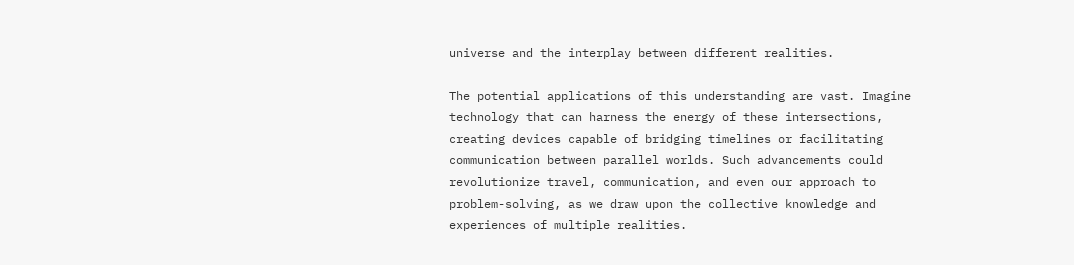universe and the interplay between different realities.

The potential applications of this understanding are vast. Imagine technology that can harness the energy of these intersections, creating devices capable of bridging timelines or facilitating communication between parallel worlds. Such advancements could revolutionize travel, communication, and even our approach to problem-solving, as we draw upon the collective knowledge and experiences of multiple realities.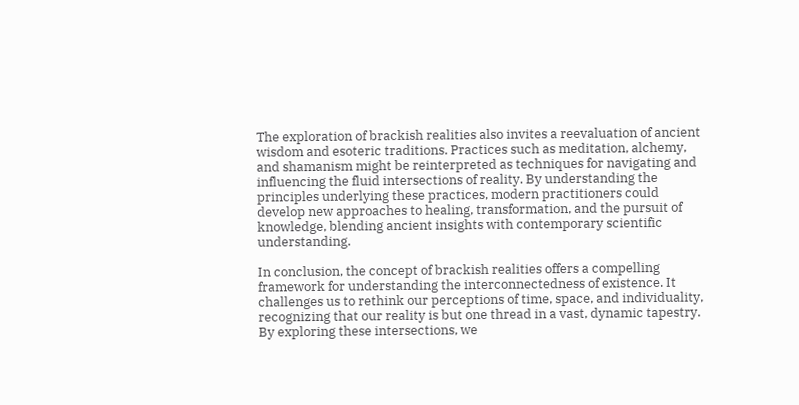The exploration of brackish realities also invites a reevaluation of ancient wisdom and esoteric traditions. Practices such as meditation, alchemy, and shamanism might be reinterpreted as techniques for navigating and influencing the fluid intersections of reality. By understanding the principles underlying these practices, modern practitioners could develop new approaches to healing, transformation, and the pursuit of knowledge, blending ancient insights with contemporary scientific understanding.

In conclusion, the concept of brackish realities offers a compelling framework for understanding the interconnectedness of existence. It challenges us to rethink our perceptions of time, space, and individuality, recognizing that our reality is but one thread in a vast, dynamic tapestry. By exploring these intersections, we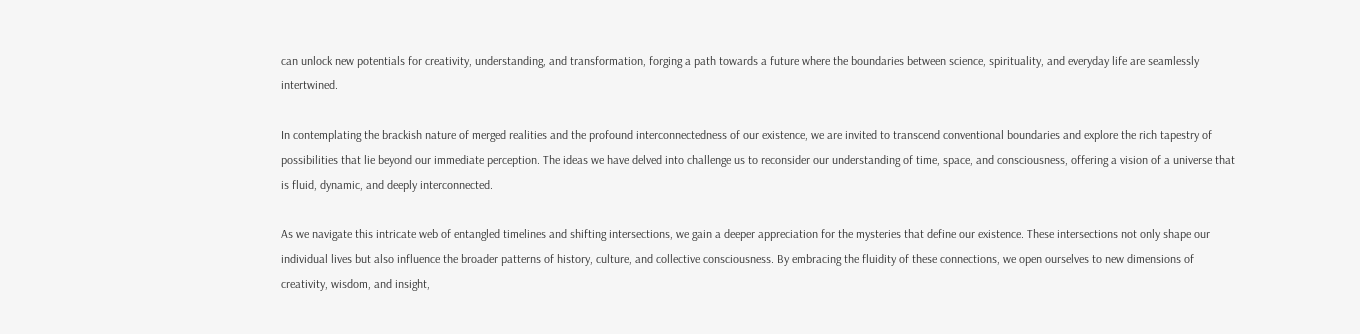can unlock new potentials for creativity, understanding, and transformation, forging a path towards a future where the boundaries between science, spirituality, and everyday life are seamlessly intertwined.

In contemplating the brackish nature of merged realities and the profound interconnectedness of our existence, we are invited to transcend conventional boundaries and explore the rich tapestry of possibilities that lie beyond our immediate perception. The ideas we have delved into challenge us to reconsider our understanding of time, space, and consciousness, offering a vision of a universe that is fluid, dynamic, and deeply interconnected.

As we navigate this intricate web of entangled timelines and shifting intersections, we gain a deeper appreciation for the mysteries that define our existence. These intersections not only shape our individual lives but also influence the broader patterns of history, culture, and collective consciousness. By embracing the fluidity of these connections, we open ourselves to new dimensions of creativity, wisdom, and insight,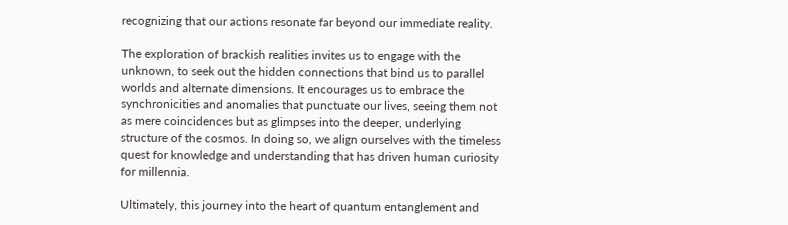recognizing that our actions resonate far beyond our immediate reality.

The exploration of brackish realities invites us to engage with the unknown, to seek out the hidden connections that bind us to parallel worlds and alternate dimensions. It encourages us to embrace the synchronicities and anomalies that punctuate our lives, seeing them not as mere coincidences but as glimpses into the deeper, underlying structure of the cosmos. In doing so, we align ourselves with the timeless quest for knowledge and understanding that has driven human curiosity for millennia.

Ultimately, this journey into the heart of quantum entanglement and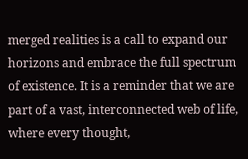merged realities is a call to expand our horizons and embrace the full spectrum of existence. It is a reminder that we are part of a vast, interconnected web of life, where every thought,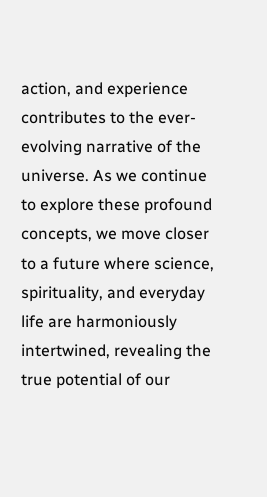action, and experience contributes to the ever-evolving narrative of the universe. As we continue to explore these profound concepts, we move closer to a future where science, spirituality, and everyday life are harmoniously intertwined, revealing the true potential of our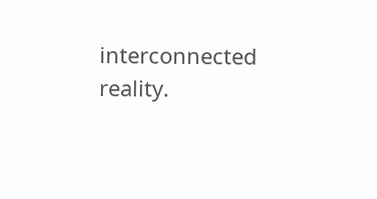interconnected reality.